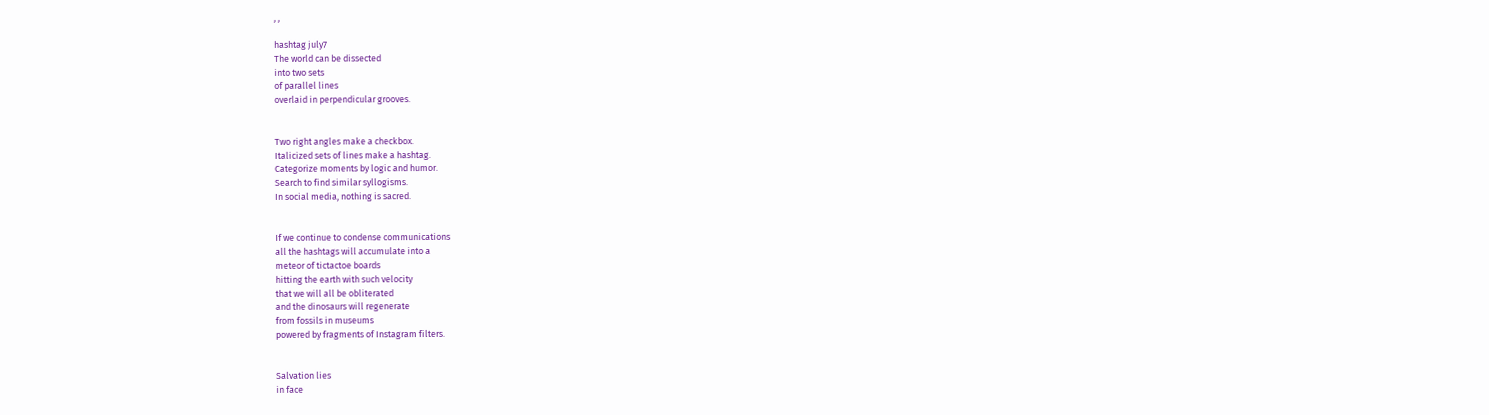, ,

hashtag july7
The world can be dissected
into two sets
of parallel lines
overlaid in perpendicular grooves.


Two right angles make a checkbox.
Italicized sets of lines make a hashtag.
Categorize moments by logic and humor.
Search to find similar syllogisms.
In social media, nothing is sacred.


If we continue to condense communications
all the hashtags will accumulate into a
meteor of tictactoe boards
hitting the earth with such velocity
that we will all be obliterated
and the dinosaurs will regenerate
from fossils in museums
powered by fragments of Instagram filters.


Salvation lies
in face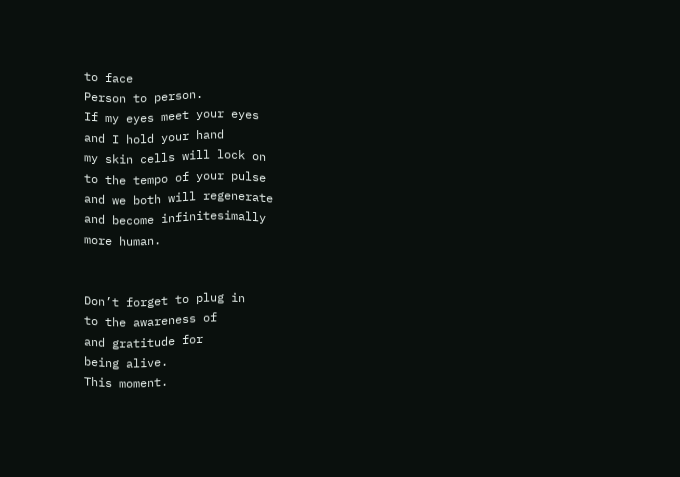to face
Person to person.
If my eyes meet your eyes
and I hold your hand
my skin cells will lock on
to the tempo of your pulse
and we both will regenerate
and become infinitesimally
more human.


Don’t forget to plug in
to the awareness of
and gratitude for
being alive.
This moment.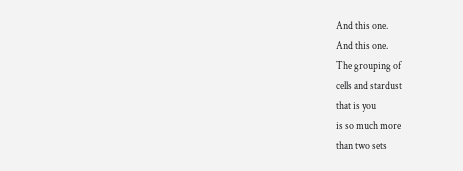And this one.
And this one.
The grouping of
cells and stardust
that is you
is so much more
than two sets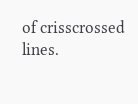of crisscrossed lines.